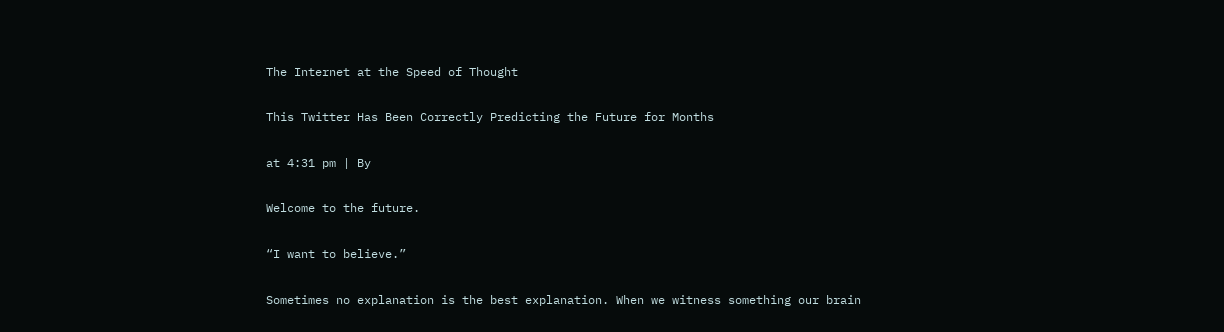The Internet at the Speed of Thought

This Twitter Has Been Correctly Predicting the Future for Months

at 4:31 pm | By

Welcome to the future.

“I want to believe.”

Sometimes no explanation is the best explanation. When we witness something our brain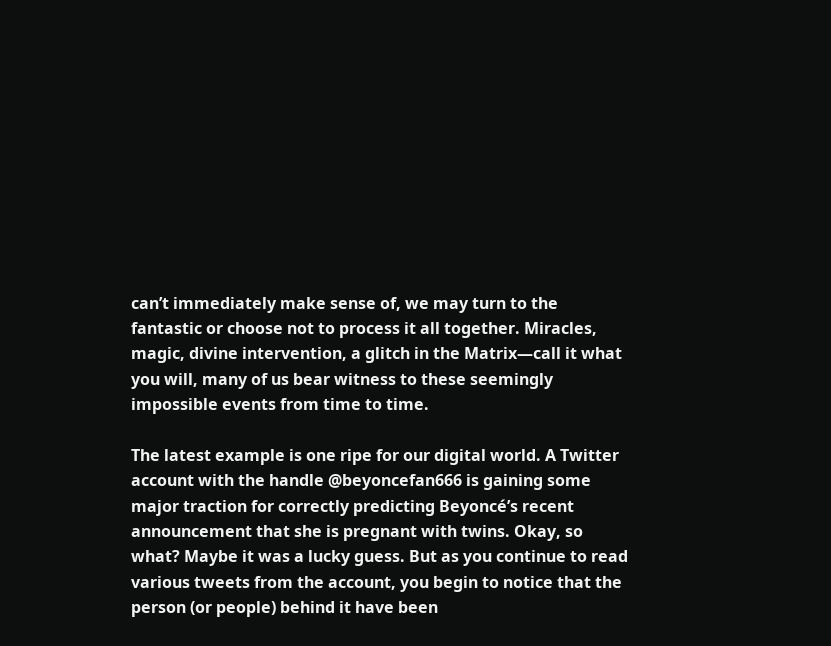can’t immediately make sense of, we may turn to the fantastic or choose not to process it all together. Miracles, magic, divine intervention, a glitch in the Matrix—call it what you will, many of us bear witness to these seemingly impossible events from time to time.

The latest example is one ripe for our digital world. A Twitter account with the handle @beyoncefan666 is gaining some major traction for correctly predicting Beyoncé’s recent announcement that she is pregnant with twins. Okay, so what? Maybe it was a lucky guess. But as you continue to read various tweets from the account, you begin to notice that the person (or people) behind it have been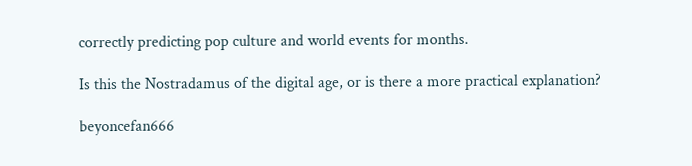correctly predicting pop culture and world events for months.

Is this the Nostradamus of the digital age, or is there a more practical explanation?

beyoncefan666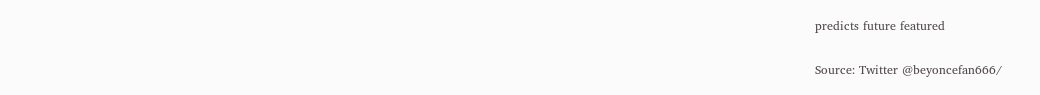predicts future featured

Source: Twitter @beyoncefan666/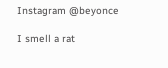Instagram @beyonce

I smell a rat